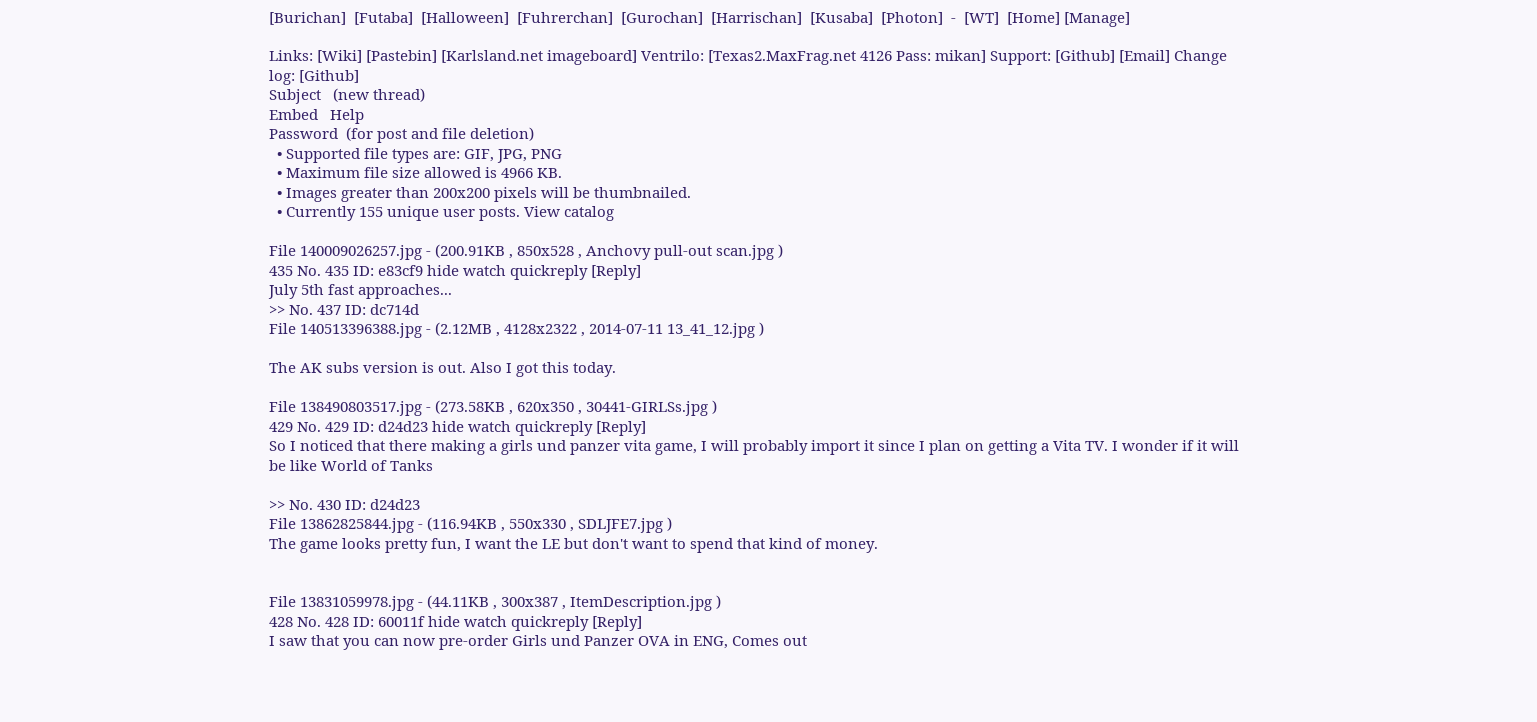[Burichan]  [Futaba]  [Halloween]  [Fuhrerchan]  [Gurochan]  [Harrischan]  [Kusaba]  [Photon]  -  [WT]  [Home] [Manage]

Links: [Wiki] [Pastebin] [Karlsland.net imageboard] Ventrilo: [Texas2.MaxFrag.net 4126 Pass: mikan] Support: [Github] [Email] Change log: [Github]
Subject   (new thread)
Embed   Help
Password  (for post and file deletion)
  • Supported file types are: GIF, JPG, PNG
  • Maximum file size allowed is 4966 KB.
  • Images greater than 200x200 pixels will be thumbnailed.
  • Currently 155 unique user posts. View catalog

File 140009026257.jpg - (200.91KB , 850x528 , Anchovy pull-out scan.jpg )
435 No. 435 ID: e83cf9 hide watch quickreply [Reply]
July 5th fast approaches...
>> No. 437 ID: dc714d
File 140513396388.jpg - (2.12MB , 4128x2322 , 2014-07-11 13_41_12.jpg )

The AK subs version is out. Also I got this today.

File 138490803517.jpg - (273.58KB , 620x350 , 30441-GIRLSs.jpg )
429 No. 429 ID: d24d23 hide watch quickreply [Reply]
So I noticed that there making a girls und panzer vita game, I will probably import it since I plan on getting a Vita TV. I wonder if it will be like World of Tanks

>> No. 430 ID: d24d23
File 13862825844.jpg - (116.94KB , 550x330 , SDLJFE7.jpg )
The game looks pretty fun, I want the LE but don't want to spend that kind of money.


File 13831059978.jpg - (44.11KB , 300x387 , ItemDescription.jpg )
428 No. 428 ID: 60011f hide watch quickreply [Reply]
I saw that you can now pre-order Girls und Panzer OVA in ENG, Comes out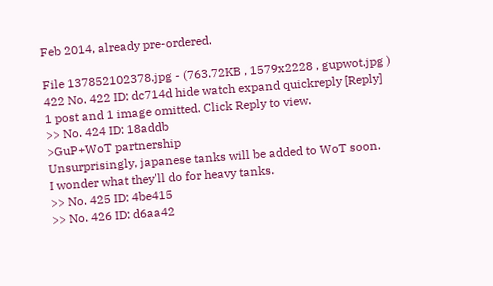Feb 2014, already pre-ordered.

File 137852102378.jpg - (763.72KB , 1579x2228 , gupwot.jpg )
422 No. 422 ID: dc714d hide watch expand quickreply [Reply]
1 post and 1 image omitted. Click Reply to view.
>> No. 424 ID: 18addb
>GuP+WoT partnership
Unsurprisingly, japanese tanks will be added to WoT soon.
I wonder what they'll do for heavy tanks.
>> No. 425 ID: 4be415
>> No. 426 ID: d6aa42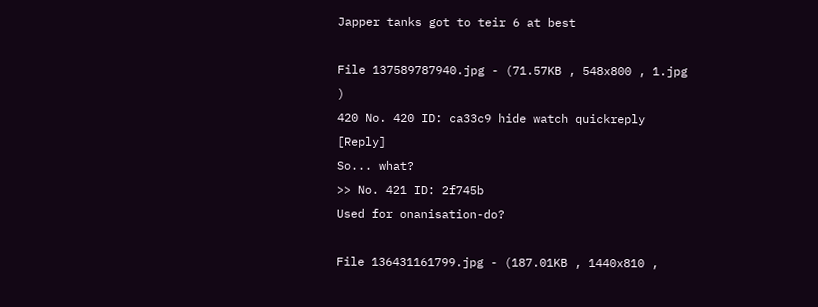Japper tanks got to teir 6 at best

File 137589787940.jpg - (71.57KB , 548x800 , 1.jpg )
420 No. 420 ID: ca33c9 hide watch quickreply [Reply]
So... what?
>> No. 421 ID: 2f745b
Used for onanisation-do?

File 136431161799.jpg - (187.01KB , 1440x810 ,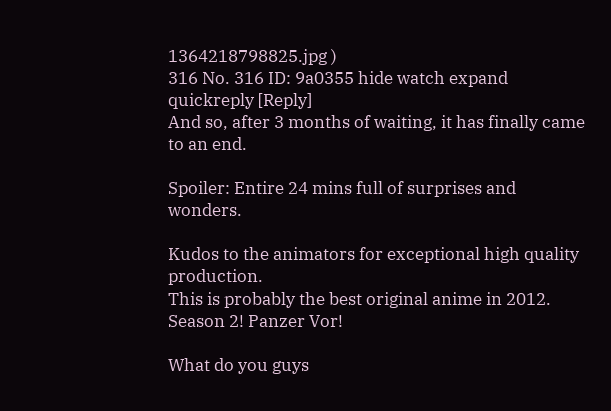1364218798825.jpg )
316 No. 316 ID: 9a0355 hide watch expand quickreply [Reply]
And so, after 3 months of waiting, it has finally came to an end.

Spoiler: Entire 24 mins full of surprises and wonders.

Kudos to the animators for exceptional high quality production.
This is probably the best original anime in 2012.
Season 2! Panzer Vor!

What do you guys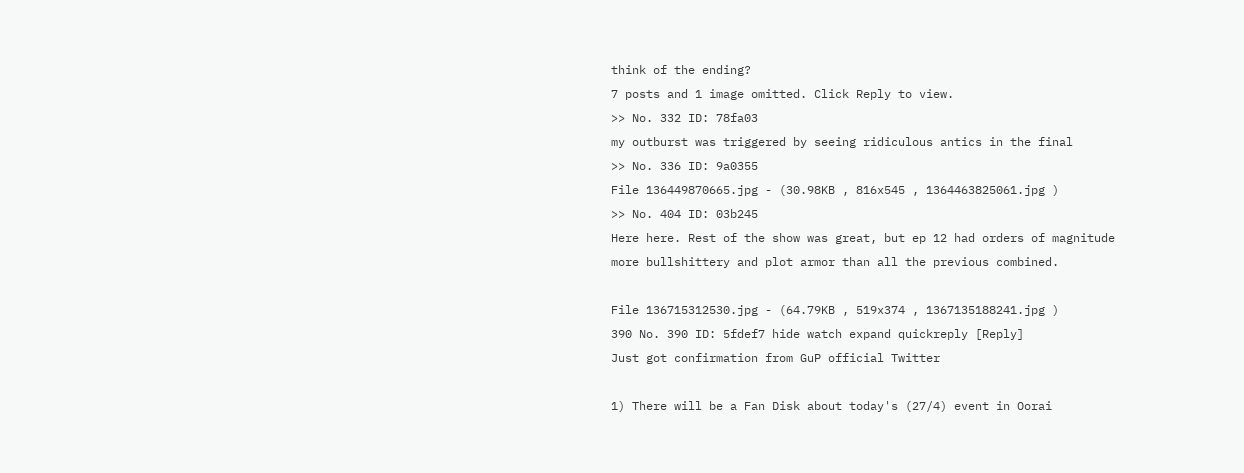think of the ending?
7 posts and 1 image omitted. Click Reply to view.
>> No. 332 ID: 78fa03
my outburst was triggered by seeing ridiculous antics in the final
>> No. 336 ID: 9a0355
File 136449870665.jpg - (30.98KB , 816x545 , 1364463825061.jpg )
>> No. 404 ID: 03b245
Here here. Rest of the show was great, but ep 12 had orders of magnitude more bullshittery and plot armor than all the previous combined.

File 136715312530.jpg - (64.79KB , 519x374 , 1367135188241.jpg )
390 No. 390 ID: 5fdef7 hide watch expand quickreply [Reply]
Just got confirmation from GuP official Twitter

1) There will be a Fan Disk about today's (27/4) event in Oorai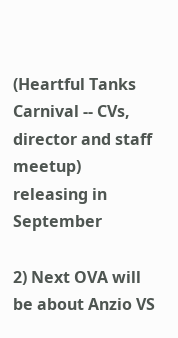(Heartful Tanks Carnival -- CVs, director and staff meetup) releasing in September

2) Next OVA will be about Anzio VS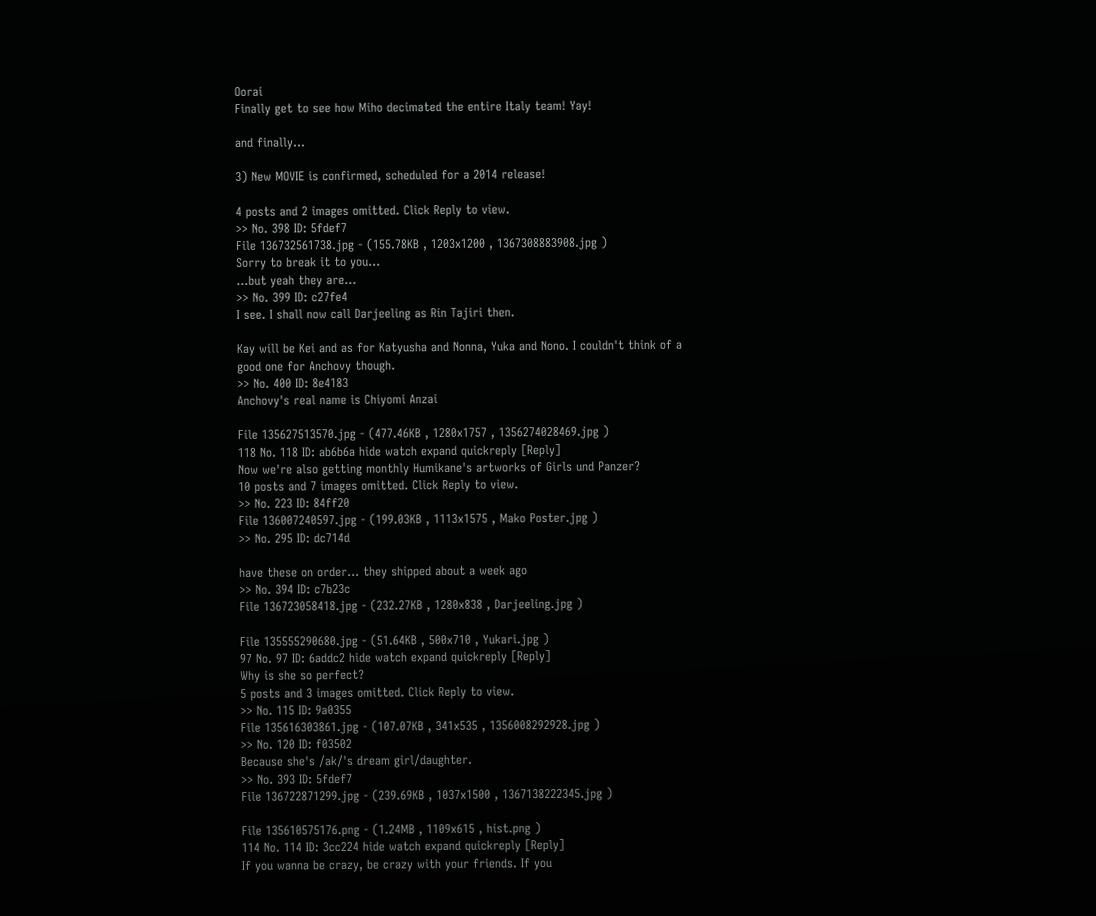Oorai
Finally get to see how Miho decimated the entire Italy team! Yay!

and finally...

3) New MOVIE is confirmed, scheduled for a 2014 release!

4 posts and 2 images omitted. Click Reply to view.
>> No. 398 ID: 5fdef7
File 136732561738.jpg - (155.78KB , 1203x1200 , 1367308883908.jpg )
Sorry to break it to you...
...but yeah they are...
>> No. 399 ID: c27fe4
I see. I shall now call Darjeeling as Rin Tajiri then.

Kay will be Kei and as for Katyusha and Nonna, Yuka and Nono. I couldn't think of a good one for Anchovy though.
>> No. 400 ID: 8e4183
Anchovy's real name is Chiyomi Anzai

File 135627513570.jpg - (477.46KB , 1280x1757 , 1356274028469.jpg )
118 No. 118 ID: ab6b6a hide watch expand quickreply [Reply]
Now we're also getting monthly Humikane's artworks of Girls und Panzer?
10 posts and 7 images omitted. Click Reply to view.
>> No. 223 ID: 84ff20
File 136007240597.jpg - (199.03KB , 1113x1575 , Mako Poster.jpg )
>> No. 295 ID: dc714d

have these on order... they shipped about a week ago
>> No. 394 ID: c7b23c
File 136723058418.jpg - (232.27KB , 1280x838 , Darjeeling.jpg )

File 135555290680.jpg - (51.64KB , 500x710 , Yukari.jpg )
97 No. 97 ID: 6addc2 hide watch expand quickreply [Reply]
Why is she so perfect?
5 posts and 3 images omitted. Click Reply to view.
>> No. 115 ID: 9a0355
File 135616303861.jpg - (107.07KB , 341x535 , 1356008292928.jpg )
>> No. 120 ID: f03502
Because she's /ak/'s dream girl/daughter.
>> No. 393 ID: 5fdef7
File 136722871299.jpg - (239.69KB , 1037x1500 , 1367138222345.jpg )

File 135610575176.png - (1.24MB , 1109x615 , hist.png )
114 No. 114 ID: 3cc224 hide watch expand quickreply [Reply]
If you wanna be crazy, be crazy with your friends. If you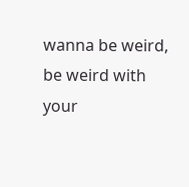wanna be weird, be weird with your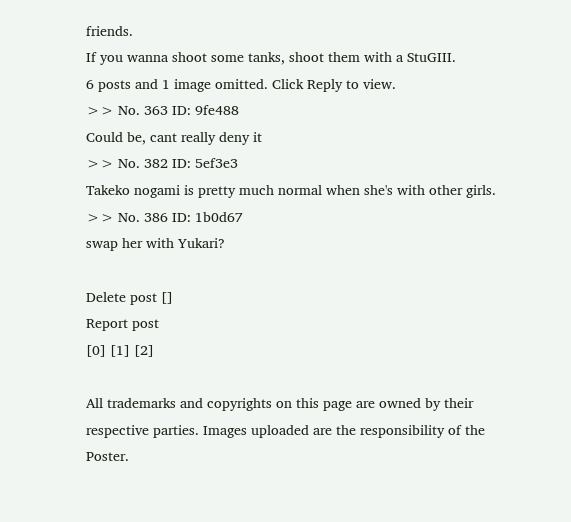friends.
If you wanna shoot some tanks, shoot them with a StuGIII.
6 posts and 1 image omitted. Click Reply to view.
>> No. 363 ID: 9fe488
Could be, cant really deny it
>> No. 382 ID: 5ef3e3
Takeko nogami is pretty much normal when she's with other girls.
>> No. 386 ID: 1b0d67
swap her with Yukari?

Delete post []
Report post
[0] [1] [2]

All trademarks and copyrights on this page are owned by their respective parties. Images uploaded are the responsibility of the Poster.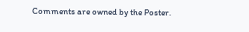Comments are owned by the Poster.